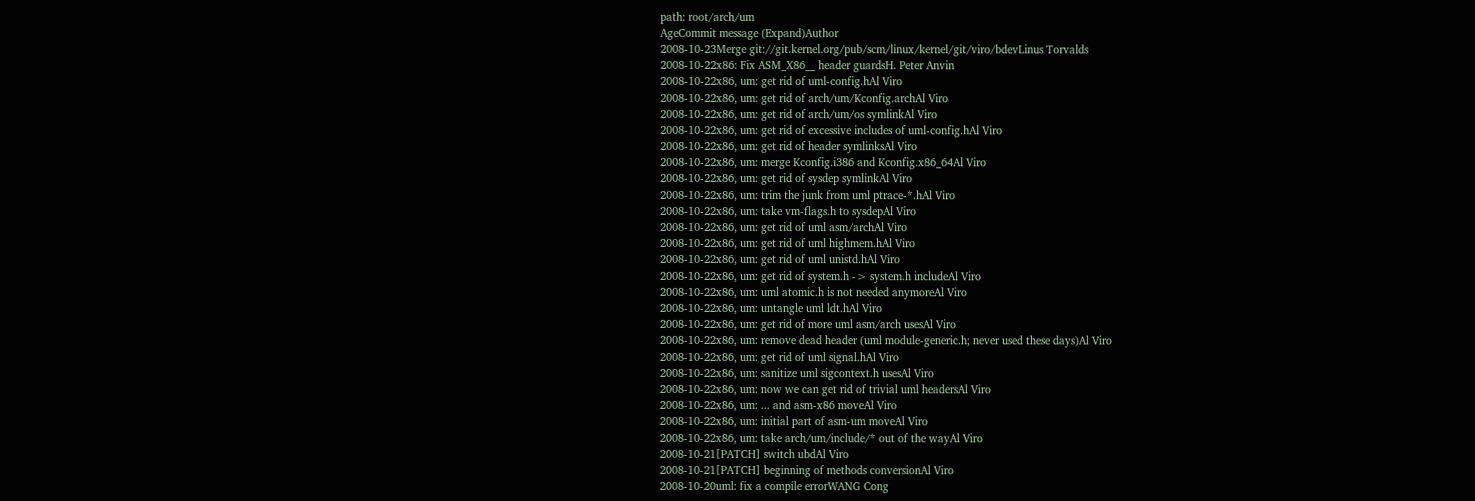path: root/arch/um
AgeCommit message (Expand)Author
2008-10-23Merge git://git.kernel.org/pub/scm/linux/kernel/git/viro/bdevLinus Torvalds
2008-10-22x86: Fix ASM_X86__ header guardsH. Peter Anvin
2008-10-22x86, um: get rid of uml-config.hAl Viro
2008-10-22x86, um: get rid of arch/um/Kconfig.archAl Viro
2008-10-22x86, um: get rid of arch/um/os symlinkAl Viro
2008-10-22x86, um: get rid of excessive includes of uml-config.hAl Viro
2008-10-22x86, um: get rid of header symlinksAl Viro
2008-10-22x86, um: merge Kconfig.i386 and Kconfig.x86_64Al Viro
2008-10-22x86, um: get rid of sysdep symlinkAl Viro
2008-10-22x86, um: trim the junk from uml ptrace-*.hAl Viro
2008-10-22x86, um: take vm-flags.h to sysdepAl Viro
2008-10-22x86, um: get rid of uml asm/archAl Viro
2008-10-22x86, um: get rid of uml highmem.hAl Viro
2008-10-22x86, um: get rid of uml unistd.hAl Viro
2008-10-22x86, um: get rid of system.h -> system.h includeAl Viro
2008-10-22x86, um: uml atomic.h is not needed anymoreAl Viro
2008-10-22x86, um: untangle uml ldt.hAl Viro
2008-10-22x86, um: get rid of more uml asm/arch usesAl Viro
2008-10-22x86, um: remove dead header (uml module-generic.h; never used these days)Al Viro
2008-10-22x86, um: get rid of uml signal.hAl Viro
2008-10-22x86, um: sanitize uml sigcontext.h usesAl Viro
2008-10-22x86, um: now we can get rid of trivial uml headersAl Viro
2008-10-22x86, um: ... and asm-x86 moveAl Viro
2008-10-22x86, um: initial part of asm-um moveAl Viro
2008-10-22x86, um: take arch/um/include/* out of the wayAl Viro
2008-10-21[PATCH] switch ubdAl Viro
2008-10-21[PATCH] beginning of methods conversionAl Viro
2008-10-20uml: fix a compile errorWANG Cong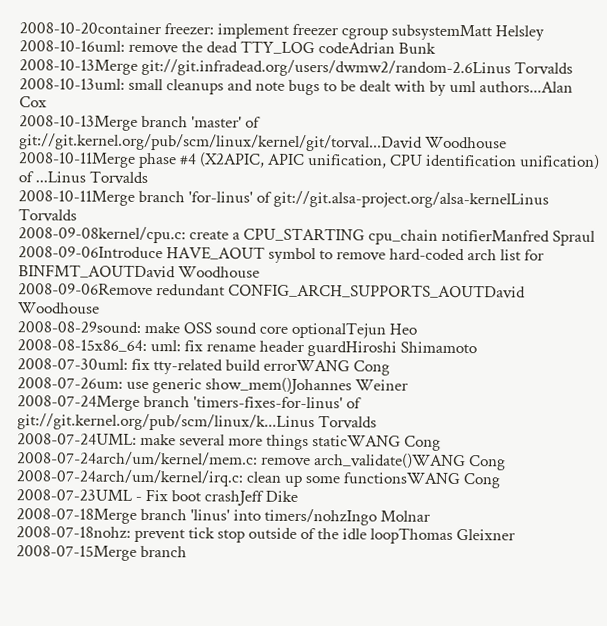2008-10-20container freezer: implement freezer cgroup subsystemMatt Helsley
2008-10-16uml: remove the dead TTY_LOG codeAdrian Bunk
2008-10-13Merge git://git.infradead.org/users/dwmw2/random-2.6Linus Torvalds
2008-10-13uml: small cleanups and note bugs to be dealt with by uml authors...Alan Cox
2008-10-13Merge branch 'master' of git://git.kernel.org/pub/scm/linux/kernel/git/torval...David Woodhouse
2008-10-11Merge phase #4 (X2APIC, APIC unification, CPU identification unification) of ...Linus Torvalds
2008-10-11Merge branch 'for-linus' of git://git.alsa-project.org/alsa-kernelLinus Torvalds
2008-09-08kernel/cpu.c: create a CPU_STARTING cpu_chain notifierManfred Spraul
2008-09-06Introduce HAVE_AOUT symbol to remove hard-coded arch list for BINFMT_AOUTDavid Woodhouse
2008-09-06Remove redundant CONFIG_ARCH_SUPPORTS_AOUTDavid Woodhouse
2008-08-29sound: make OSS sound core optionalTejun Heo
2008-08-15x86_64: uml: fix rename header guardHiroshi Shimamoto
2008-07-30uml: fix tty-related build errorWANG Cong
2008-07-26um: use generic show_mem()Johannes Weiner
2008-07-24Merge branch 'timers-fixes-for-linus' of git://git.kernel.org/pub/scm/linux/k...Linus Torvalds
2008-07-24UML: make several more things staticWANG Cong
2008-07-24arch/um/kernel/mem.c: remove arch_validate()WANG Cong
2008-07-24arch/um/kernel/irq.c: clean up some functionsWANG Cong
2008-07-23UML - Fix boot crashJeff Dike
2008-07-18Merge branch 'linus' into timers/nohzIngo Molnar
2008-07-18nohz: prevent tick stop outside of the idle loopThomas Gleixner
2008-07-15Merge branch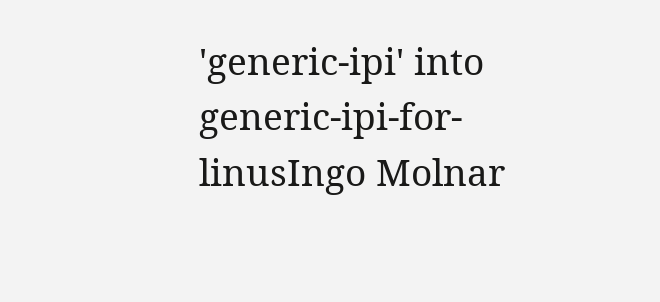'generic-ipi' into generic-ipi-for-linusIngo Molnar